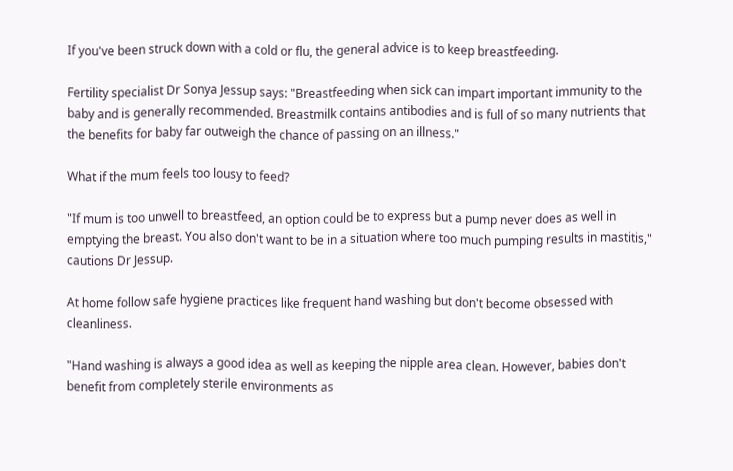If you've been struck down with a cold or flu, the general advice is to keep breastfeeding.

Fertility specialist Dr Sonya Jessup says: "Breastfeeding when sick can impart important immunity to the baby and is generally recommended. Breastmilk contains antibodies and is full of so many nutrients that the benefits for baby far outweigh the chance of passing on an illness."

What if the mum feels too lousy to feed?

"If mum is too unwell to breastfeed, an option could be to express but a pump never does as well in emptying the breast. You also don't want to be in a situation where too much pumping results in mastitis," cautions Dr Jessup.

At home follow safe hygiene practices like frequent hand washing but don't become obsessed with cleanliness.

"Hand washing is always a good idea as well as keeping the nipple area clean. However, babies don't benefit from completely sterile environments as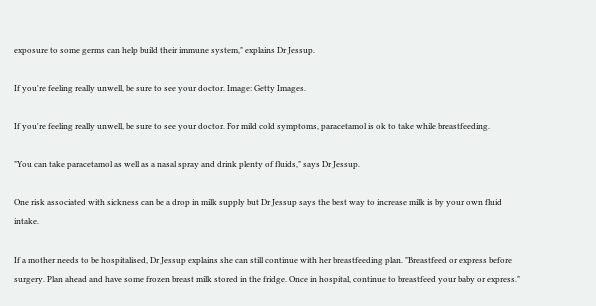exposure to some germs can help build their immune system," explains Dr Jessup.

If you're feeling really unwell, be sure to see your doctor. Image: Getty Images.

If you're feeling really unwell, be sure to see your doctor. For mild cold symptoms, paracetamol is ok to take while breastfeeding.

"You can take paracetamol as well as a nasal spray and drink plenty of fluids," says Dr Jessup.

One risk associated with sickness can be a drop in milk supply but Dr Jessup says the best way to increase milk is by your own fluid intake.

If a mother needs to be hospitalised, Dr Jessup explains she can still continue with her breastfeeding plan. "Breastfeed or express before surgery. Plan ahead and have some frozen breast milk stored in the fridge. Once in hospital, continue to breastfeed your baby or express."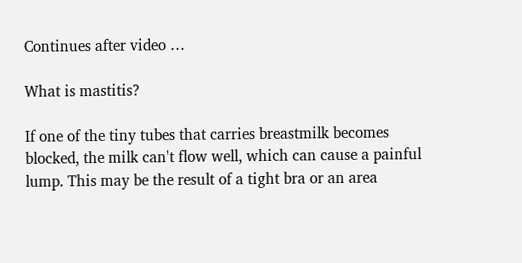Continues after video …

What is mastitis?

If one of the tiny tubes that carries breastmilk becomes blocked, the milk can't flow well, which can cause a painful lump. This may be the result of a tight bra or an area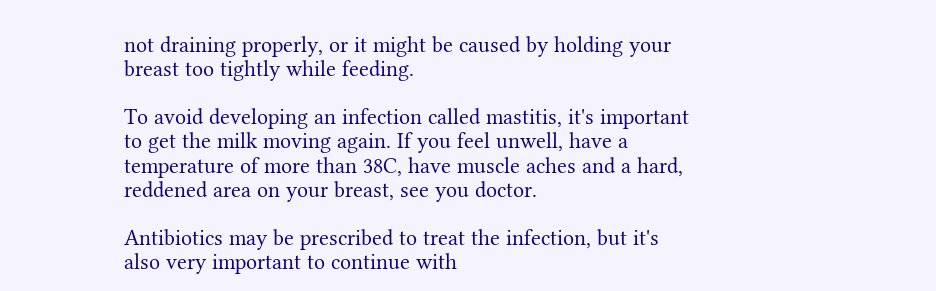not draining properly, or it might be caused by holding your breast too tightly while feeding.

To avoid developing an infection called mastitis, it's important to get the milk moving again. If you feel unwell, have a temperature of more than 38C, have muscle aches and a hard, reddened area on your breast, see you doctor.

Antibiotics may be prescribed to treat the infection, but it's also very important to continue with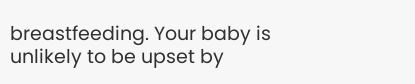breastfeeding. Your baby is unlikely to be upset by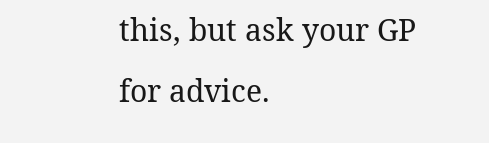this, but ask your GP for advice.